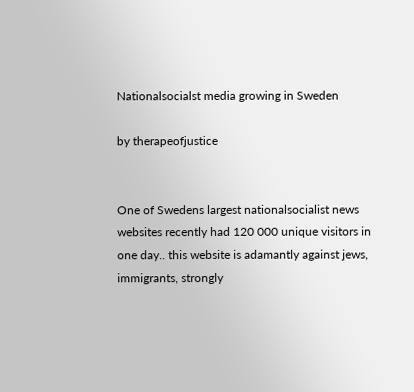Nationalsocialst media growing in Sweden

by therapeofjustice


One of Swedens largest nationalsocialist news websites recently had 120 000 unique visitors in one day.. this website is adamantly against jews, immigrants, strongly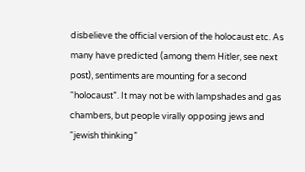disbelieve the official version of the holocaust etc. As many have predicted (among them Hitler, see next post), sentiments are mounting for a second “holocaust”. It may not be with lampshades and gas chambers, but people virally opposing jews and “jewish thinking”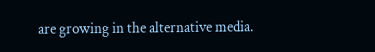are growing in the alternative media.